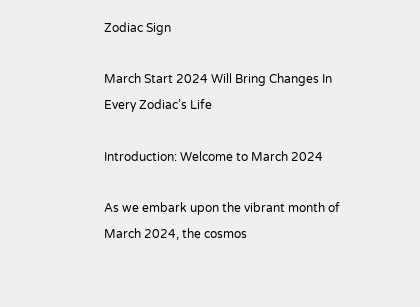Zodiac Sign

March Start 2024 Will Bring Changes In Every Zodiac’s Life

Introduction: Welcome to March 2024

As we embark upon the vibrant month of March 2024, the cosmos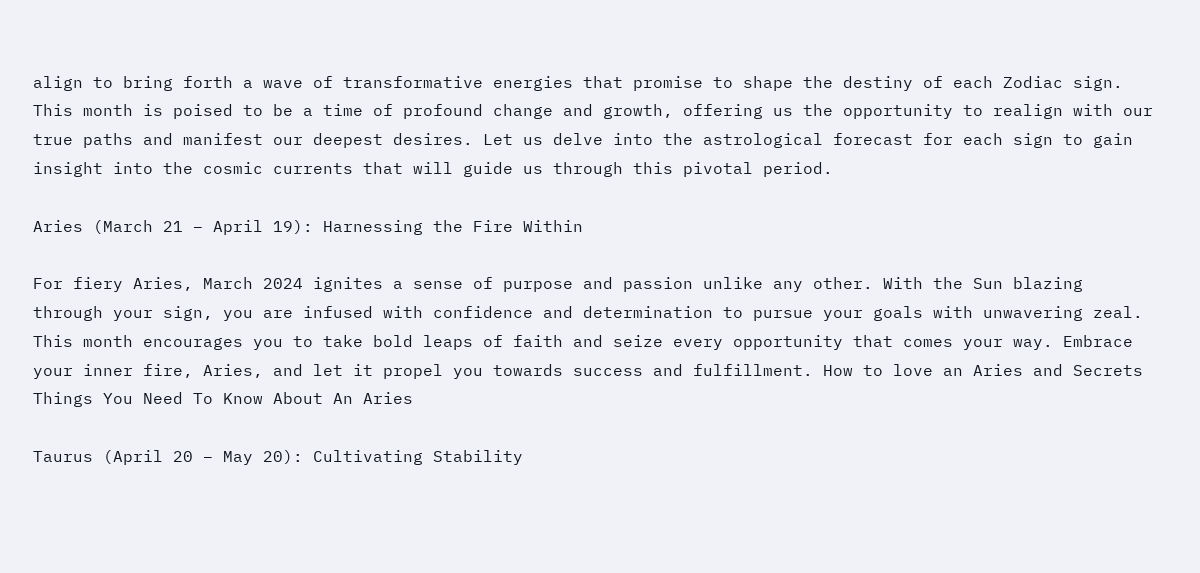align to bring forth a wave of transformative energies that promise to shape the destiny of each Zodiac sign. This month is poised to be a time of profound change and growth, offering us the opportunity to realign with our true paths and manifest our deepest desires. Let us delve into the astrological forecast for each sign to gain insight into the cosmic currents that will guide us through this pivotal period.

Aries (March 21 – April 19): Harnessing the Fire Within

For fiery Aries, March 2024 ignites a sense of purpose and passion unlike any other. With the Sun blazing through your sign, you are infused with confidence and determination to pursue your goals with unwavering zeal. This month encourages you to take bold leaps of faith and seize every opportunity that comes your way. Embrace your inner fire, Aries, and let it propel you towards success and fulfillment. How to love an Aries and Secrets Things You Need To Know About An Aries

Taurus (April 20 – May 20): Cultivating Stability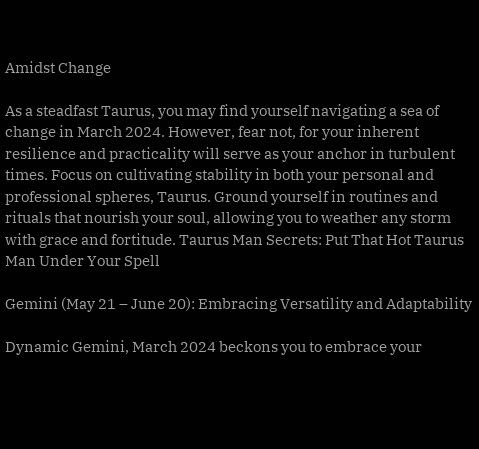Amidst Change

As a steadfast Taurus, you may find yourself navigating a sea of change in March 2024. However, fear not, for your inherent resilience and practicality will serve as your anchor in turbulent times. Focus on cultivating stability in both your personal and professional spheres, Taurus. Ground yourself in routines and rituals that nourish your soul, allowing you to weather any storm with grace and fortitude. Taurus Man Secrets: Put That Hot Taurus Man Under Your Spell

Gemini (May 21 – June 20): Embracing Versatility and Adaptability

Dynamic Gemini, March 2024 beckons you to embrace your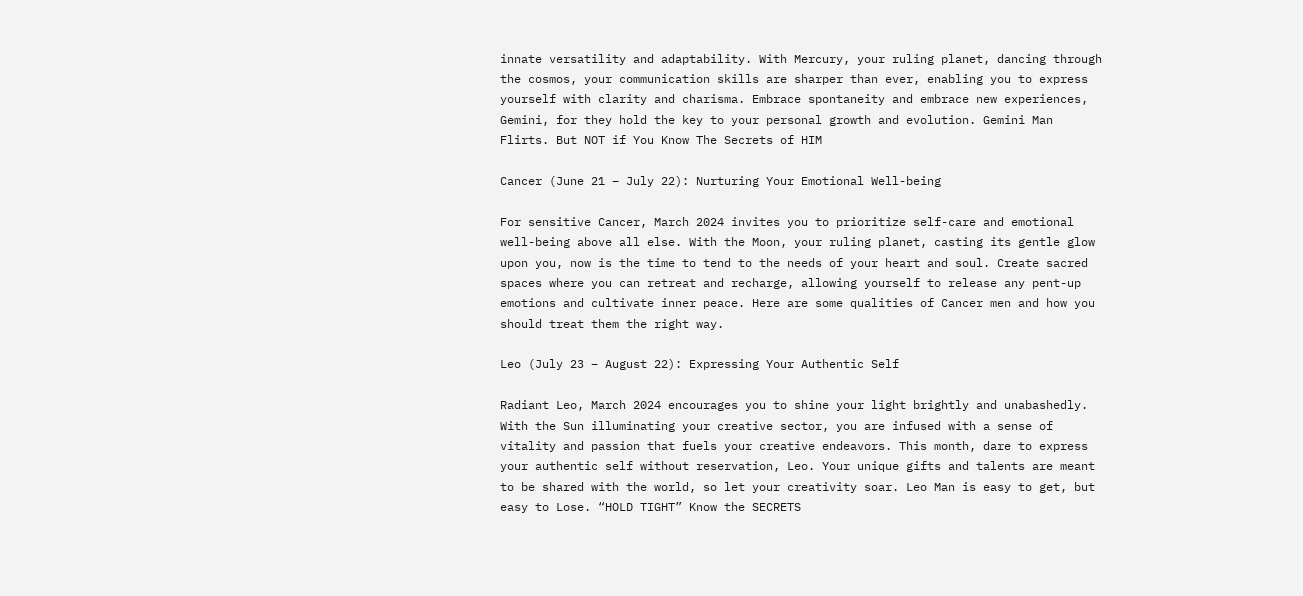innate versatility and adaptability. With Mercury, your ruling planet, dancing through the cosmos, your communication skills are sharper than ever, enabling you to express yourself with clarity and charisma. Embrace spontaneity and embrace new experiences, Gemini, for they hold the key to your personal growth and evolution. Gemini Man Flirts. But NOT if You Know The Secrets of HIM

Cancer (June 21 – July 22): Nurturing Your Emotional Well-being

For sensitive Cancer, March 2024 invites you to prioritize self-care and emotional well-being above all else. With the Moon, your ruling planet, casting its gentle glow upon you, now is the time to tend to the needs of your heart and soul. Create sacred spaces where you can retreat and recharge, allowing yourself to release any pent-up emotions and cultivate inner peace. Here are some qualities of Cancer men and how you should treat them the right way.

Leo (July 23 – August 22): Expressing Your Authentic Self

Radiant Leo, March 2024 encourages you to shine your light brightly and unabashedly. With the Sun illuminating your creative sector, you are infused with a sense of vitality and passion that fuels your creative endeavors. This month, dare to express your authentic self without reservation, Leo. Your unique gifts and talents are meant to be shared with the world, so let your creativity soar. Leo Man is easy to get, but easy to Lose. “HOLD TIGHT” Know the SECRETS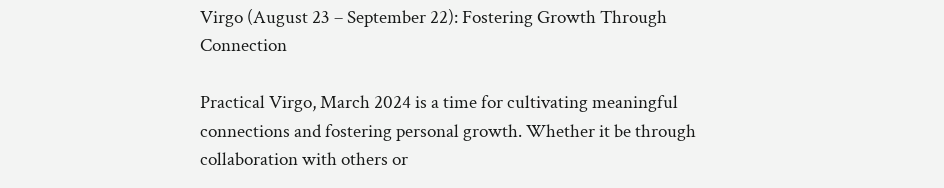Virgo (August 23 – September 22): Fostering Growth Through Connection

Practical Virgo, March 2024 is a time for cultivating meaningful connections and fostering personal growth. Whether it be through collaboration with others or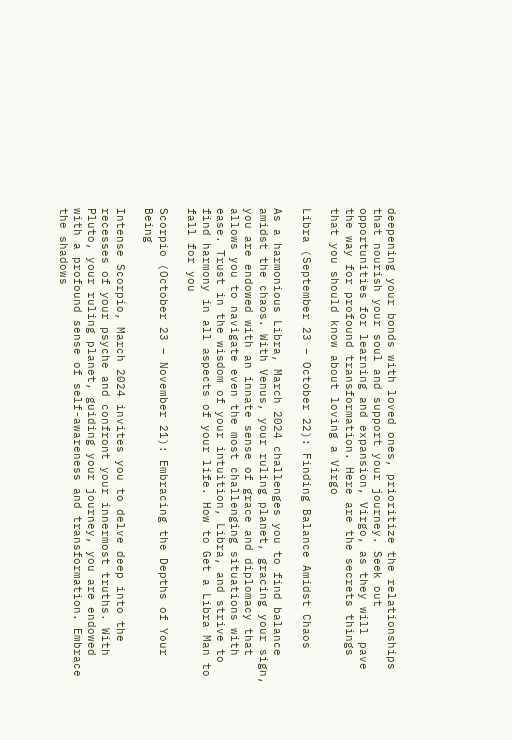deepening your bonds with loved ones, prioritize the relationships that nourish your soul and support your journey. Seek out opportunities for learning and expansion, Virgo, as they will pave the way for profound transformation. Here are the secrets things that you should know about loving a Virgo

Libra (September 23 – October 22): Finding Balance Amidst Chaos

As a harmonious Libra, March 2024 challenges you to find balance amidst the chaos. With Venus, your ruling planet, gracing your sign, you are endowed with an innate sense of grace and diplomacy that allows you to navigate even the most challenging situations with ease. Trust in the wisdom of your intuition, Libra, and strive to find harmony in all aspects of your life. How to Get a Libra Man to fall for you

Scorpio (October 23 – November 21): Embracing the Depths of Your Being

Intense Scorpio, March 2024 invites you to delve deep into the recesses of your psyche and confront your innermost truths. With Pluto, your ruling planet, guiding your journey, you are endowed with a profound sense of self-awareness and transformation. Embrace the shadows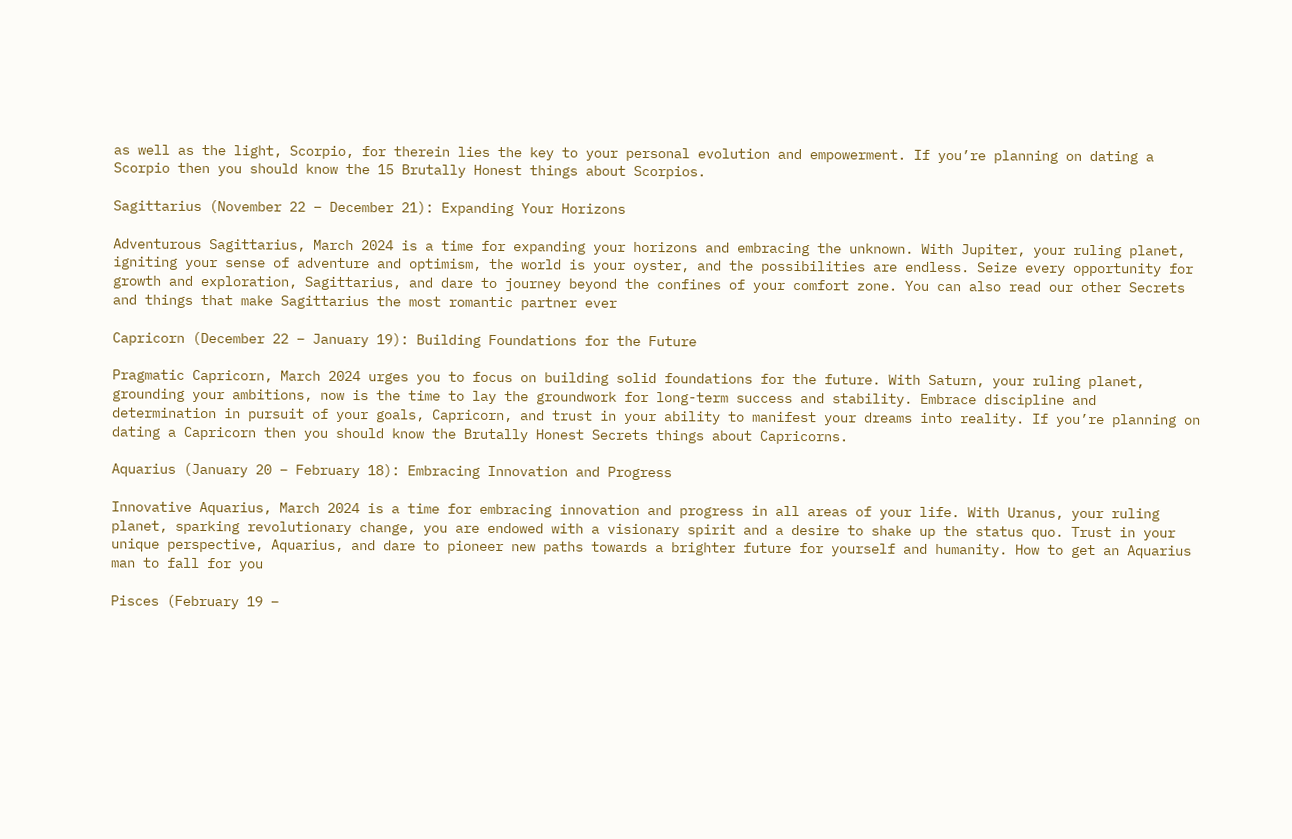as well as the light, Scorpio, for therein lies the key to your personal evolution and empowerment. If you’re planning on dating a Scorpio then you should know the 15 Brutally Honest things about Scorpios.

Sagittarius (November 22 – December 21): Expanding Your Horizons

Adventurous Sagittarius, March 2024 is a time for expanding your horizons and embracing the unknown. With Jupiter, your ruling planet, igniting your sense of adventure and optimism, the world is your oyster, and the possibilities are endless. Seize every opportunity for growth and exploration, Sagittarius, and dare to journey beyond the confines of your comfort zone. You can also read our other Secrets and things that make Sagittarius the most romantic partner ever

Capricorn (December 22 – January 19): Building Foundations for the Future

Pragmatic Capricorn, March 2024 urges you to focus on building solid foundations for the future. With Saturn, your ruling planet, grounding your ambitions, now is the time to lay the groundwork for long-term success and stability. Embrace discipline and determination in pursuit of your goals, Capricorn, and trust in your ability to manifest your dreams into reality. If you’re planning on dating a Capricorn then you should know the Brutally Honest Secrets things about Capricorns.

Aquarius (January 20 – February 18): Embracing Innovation and Progress

Innovative Aquarius, March 2024 is a time for embracing innovation and progress in all areas of your life. With Uranus, your ruling planet, sparking revolutionary change, you are endowed with a visionary spirit and a desire to shake up the status quo. Trust in your unique perspective, Aquarius, and dare to pioneer new paths towards a brighter future for yourself and humanity. How to get an Aquarius man to fall for you

Pisces (February 19 –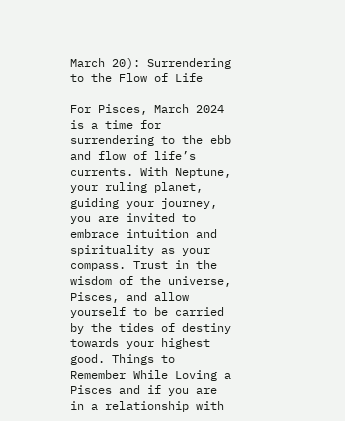March 20): Surrendering to the Flow of Life

For Pisces, March 2024 is a time for surrendering to the ebb and flow of life’s currents. With Neptune, your ruling planet, guiding your journey, you are invited to embrace intuition and spirituality as your compass. Trust in the wisdom of the universe, Pisces, and allow yourself to be carried by the tides of destiny towards your highest good. Things to Remember While Loving a Pisces and if you are in a relationship with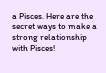a Pisces. Here are the secret ways to make a strong relationship with Pisces!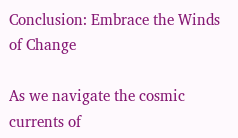Conclusion: Embrace the Winds of Change

As we navigate the cosmic currents of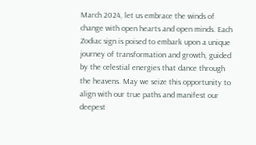March 2024, let us embrace the winds of change with open hearts and open minds. Each Zodiac sign is poised to embark upon a unique journey of transformation and growth, guided by the celestial energies that dance through the heavens. May we seize this opportunity to align with our true paths and manifest our deepest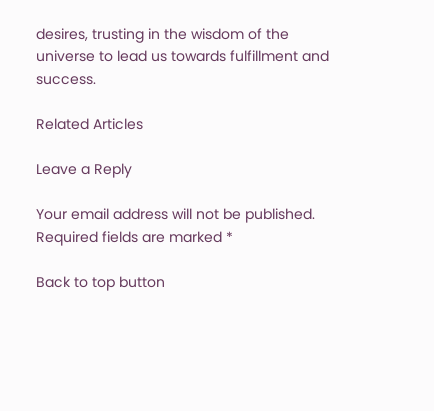desires, trusting in the wisdom of the universe to lead us towards fulfillment and success.

Related Articles

Leave a Reply

Your email address will not be published. Required fields are marked *

Back to top button